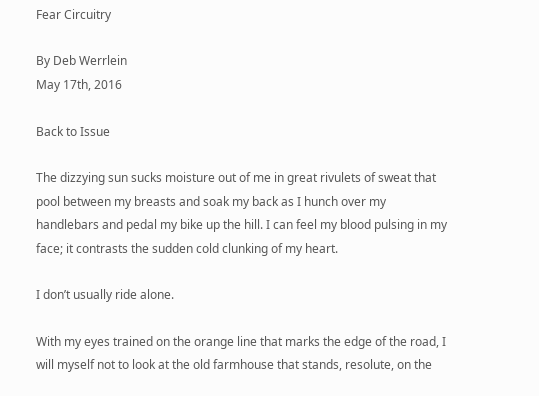Fear Circuitry

By Deb Werrlein
May 17th, 2016

Back to Issue

The dizzying sun sucks moisture out of me in great rivulets of sweat that pool between my breasts and soak my back as I hunch over my handlebars and pedal my bike up the hill. I can feel my blood pulsing in my face; it contrasts the sudden cold clunking of my heart.

I don’t usually ride alone.

With my eyes trained on the orange line that marks the edge of the road, I will myself not to look at the old farmhouse that stands, resolute, on the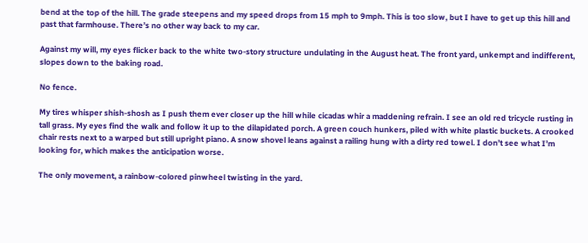bend at the top of the hill. The grade steepens and my speed drops from 15 mph to 9mph. This is too slow, but I have to get up this hill and past that farmhouse. There’s no other way back to my car.

Against my will, my eyes flicker back to the white two-story structure undulating in the August heat. The front yard, unkempt and indifferent, slopes down to the baking road.

No fence.

My tires whisper shish-shosh as I push them ever closer up the hill while cicadas whir a maddening refrain. I see an old red tricycle rusting in tall grass. My eyes find the walk and follow it up to the dilapidated porch. A green couch hunkers, piled with white plastic buckets. A crooked chair rests next to a warped but still upright piano. A snow shovel leans against a railing hung with a dirty red towel. I don’t see what I’m looking for, which makes the anticipation worse.

The only movement, a rainbow-colored pinwheel twisting in the yard.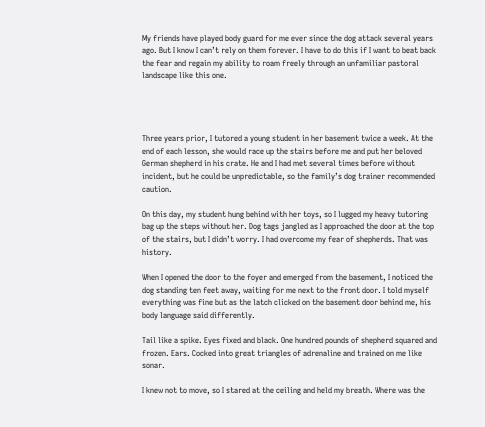My friends have played body guard for me ever since the dog attack several years ago. But I know I can’t rely on them forever. I have to do this if I want to beat back the fear and regain my ability to roam freely through an unfamiliar pastoral landscape like this one.




Three years prior, I tutored a young student in her basement twice a week. At the end of each lesson, she would race up the stairs before me and put her beloved German shepherd in his crate. He and I had met several times before without incident, but he could be unpredictable, so the family’s dog trainer recommended caution.

On this day, my student hung behind with her toys, so I lugged my heavy tutoring bag up the steps without her. Dog tags jangled as I approached the door at the top of the stairs, but I didn’t worry. I had overcome my fear of shepherds. That was history.

When I opened the door to the foyer and emerged from the basement, I noticed the dog standing ten feet away, waiting for me next to the front door. I told myself everything was fine but as the latch clicked on the basement door behind me, his body language said differently.

Tail like a spike. Eyes fixed and black. One hundred pounds of shepherd squared and frozen. Ears. Cocked into great triangles of adrenaline and trained on me like sonar.

I knew not to move, so I stared at the ceiling and held my breath. Where was the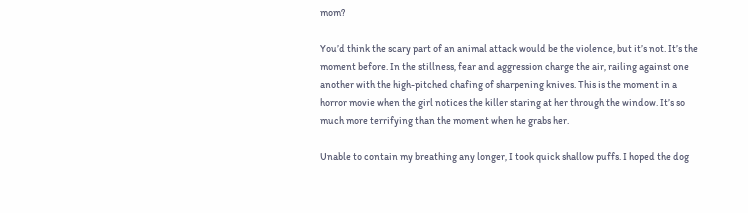mom?

You’d think the scary part of an animal attack would be the violence, but it’s not. It’s the moment before. In the stillness, fear and aggression charge the air, railing against one another with the high-pitched chafing of sharpening knives. This is the moment in a horror movie when the girl notices the killer staring at her through the window. It’s so much more terrifying than the moment when he grabs her.

Unable to contain my breathing any longer, I took quick shallow puffs. I hoped the dog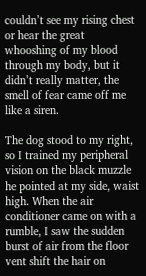couldn’t see my rising chest or hear the great whooshing of my blood through my body, but it didn’t really matter, the smell of fear came off me like a siren.

The dog stood to my right, so I trained my peripheral vision on the black muzzle he pointed at my side, waist high. When the air conditioner came on with a rumble, I saw the sudden burst of air from the floor vent shift the hair on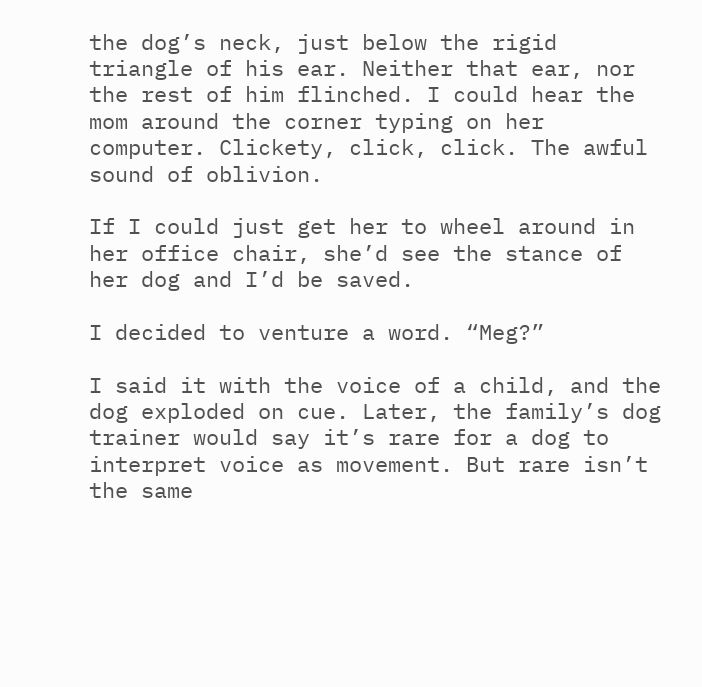the dog’s neck, just below the rigid triangle of his ear. Neither that ear, nor the rest of him flinched. I could hear the mom around the corner typing on her computer. Clickety, click, click. The awful sound of oblivion.

If I could just get her to wheel around in her office chair, she’d see the stance of her dog and I’d be saved.

I decided to venture a word. “Meg?”

I said it with the voice of a child, and the dog exploded on cue. Later, the family’s dog trainer would say it’s rare for a dog to interpret voice as movement. But rare isn’t the same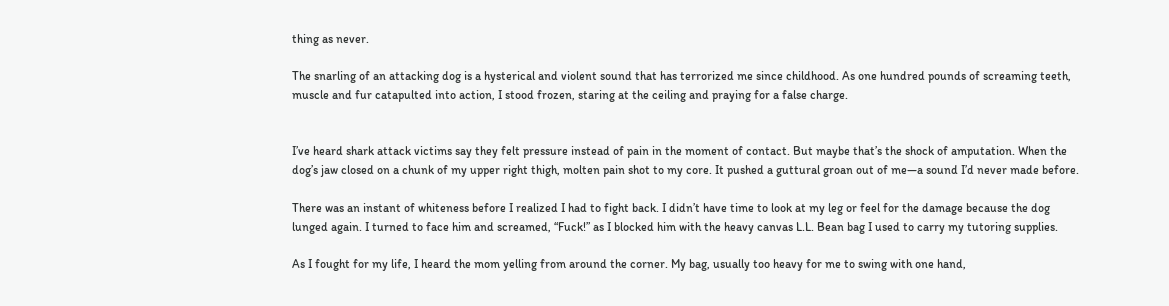thing as never.

The snarling of an attacking dog is a hysterical and violent sound that has terrorized me since childhood. As one hundred pounds of screaming teeth, muscle and fur catapulted into action, I stood frozen, staring at the ceiling and praying for a false charge.


I’ve heard shark attack victims say they felt pressure instead of pain in the moment of contact. But maybe that’s the shock of amputation. When the dog’s jaw closed on a chunk of my upper right thigh, molten pain shot to my core. It pushed a guttural groan out of me—a sound I’d never made before.

There was an instant of whiteness before I realized I had to fight back. I didn’t have time to look at my leg or feel for the damage because the dog lunged again. I turned to face him and screamed, “Fuck!” as I blocked him with the heavy canvas L.L. Bean bag I used to carry my tutoring supplies.

As I fought for my life, I heard the mom yelling from around the corner. My bag, usually too heavy for me to swing with one hand,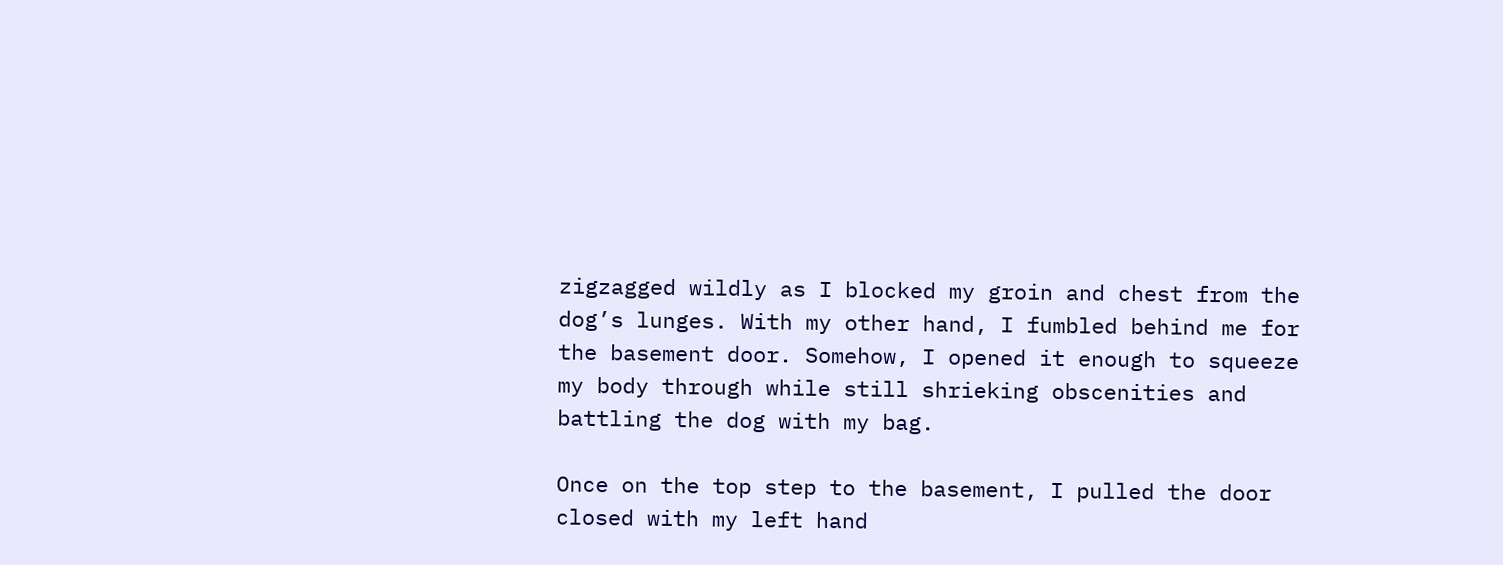zigzagged wildly as I blocked my groin and chest from the dog’s lunges. With my other hand, I fumbled behind me for the basement door. Somehow, I opened it enough to squeeze my body through while still shrieking obscenities and battling the dog with my bag.

Once on the top step to the basement, I pulled the door closed with my left hand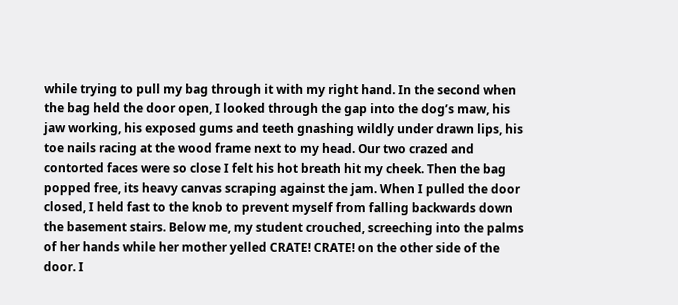while trying to pull my bag through it with my right hand. In the second when the bag held the door open, I looked through the gap into the dog’s maw, his jaw working, his exposed gums and teeth gnashing wildly under drawn lips, his toe nails racing at the wood frame next to my head. Our two crazed and contorted faces were so close I felt his hot breath hit my cheek. Then the bag popped free, its heavy canvas scraping against the jam. When I pulled the door closed, I held fast to the knob to prevent myself from falling backwards down the basement stairs. Below me, my student crouched, screeching into the palms of her hands while her mother yelled CRATE! CRATE! on the other side of the door. I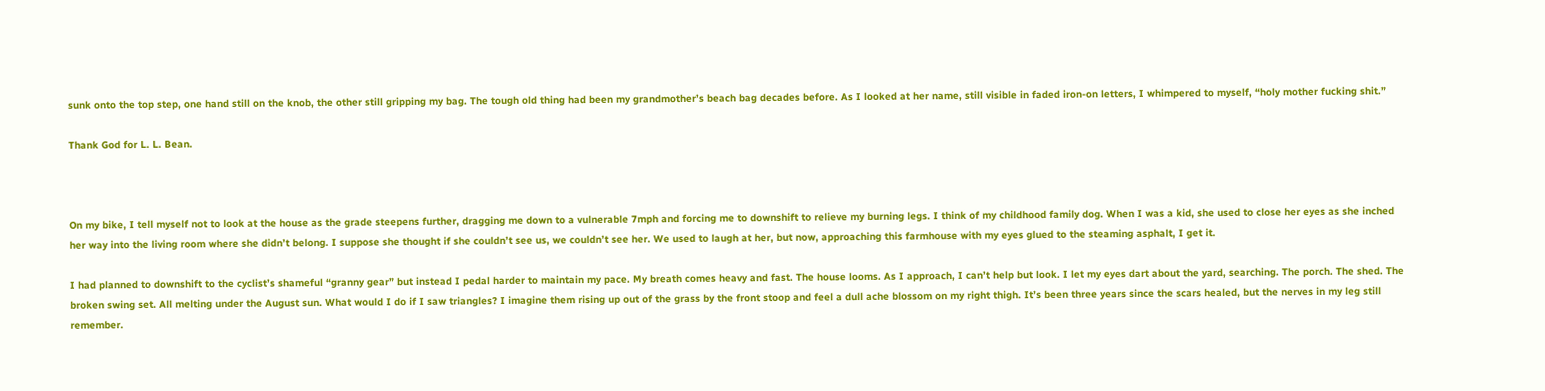sunk onto the top step, one hand still on the knob, the other still gripping my bag. The tough old thing had been my grandmother’s beach bag decades before. As I looked at her name, still visible in faded iron-on letters, I whimpered to myself, “holy mother fucking shit.”

Thank God for L. L. Bean.



On my bike, I tell myself not to look at the house as the grade steepens further, dragging me down to a vulnerable 7mph and forcing me to downshift to relieve my burning legs. I think of my childhood family dog. When I was a kid, she used to close her eyes as she inched her way into the living room where she didn’t belong. I suppose she thought if she couldn’t see us, we couldn’t see her. We used to laugh at her, but now, approaching this farmhouse with my eyes glued to the steaming asphalt, I get it.

I had planned to downshift to the cyclist’s shameful “granny gear” but instead I pedal harder to maintain my pace. My breath comes heavy and fast. The house looms. As I approach, I can’t help but look. I let my eyes dart about the yard, searching. The porch. The shed. The broken swing set. All melting under the August sun. What would I do if I saw triangles? I imagine them rising up out of the grass by the front stoop and feel a dull ache blossom on my right thigh. It’s been three years since the scars healed, but the nerves in my leg still remember.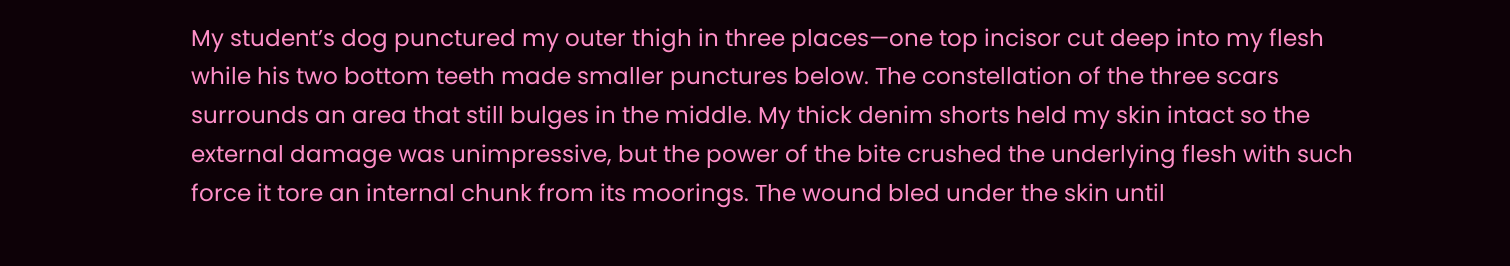My student’s dog punctured my outer thigh in three places—one top incisor cut deep into my flesh while his two bottom teeth made smaller punctures below. The constellation of the three scars surrounds an area that still bulges in the middle. My thick denim shorts held my skin intact so the external damage was unimpressive, but the power of the bite crushed the underlying flesh with such force it tore an internal chunk from its moorings. The wound bled under the skin until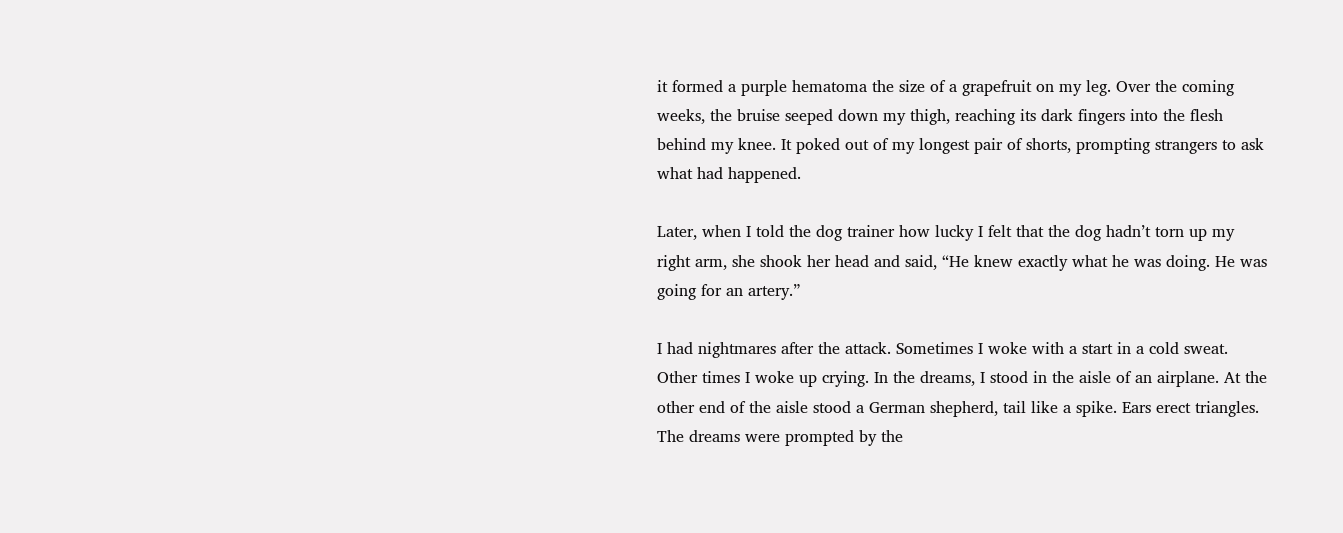it formed a purple hematoma the size of a grapefruit on my leg. Over the coming weeks, the bruise seeped down my thigh, reaching its dark fingers into the flesh behind my knee. It poked out of my longest pair of shorts, prompting strangers to ask what had happened.

Later, when I told the dog trainer how lucky I felt that the dog hadn’t torn up my right arm, she shook her head and said, “He knew exactly what he was doing. He was going for an artery.”

I had nightmares after the attack. Sometimes I woke with a start in a cold sweat. Other times I woke up crying. In the dreams, I stood in the aisle of an airplane. At the other end of the aisle stood a German shepherd, tail like a spike. Ears erect triangles. The dreams were prompted by the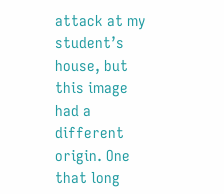attack at my student’s house, but this image had a different origin. One that long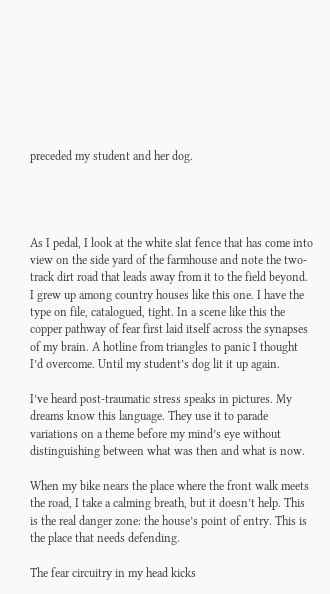preceded my student and her dog.




As I pedal, I look at the white slat fence that has come into view on the side yard of the farmhouse and note the two-track dirt road that leads away from it to the field beyond. I grew up among country houses like this one. I have the type on file, catalogued, tight. In a scene like this the copper pathway of fear first laid itself across the synapses of my brain. A hotline from triangles to panic I thought I’d overcome. Until my student’s dog lit it up again.

I’ve heard post-traumatic stress speaks in pictures. My dreams know this language. They use it to parade variations on a theme before my mind’s eye without distinguishing between what was then and what is now.

When my bike nears the place where the front walk meets the road, I take a calming breath, but it doesn’t help. This is the real danger zone: the house’s point of entry. This is the place that needs defending.

The fear circuitry in my head kicks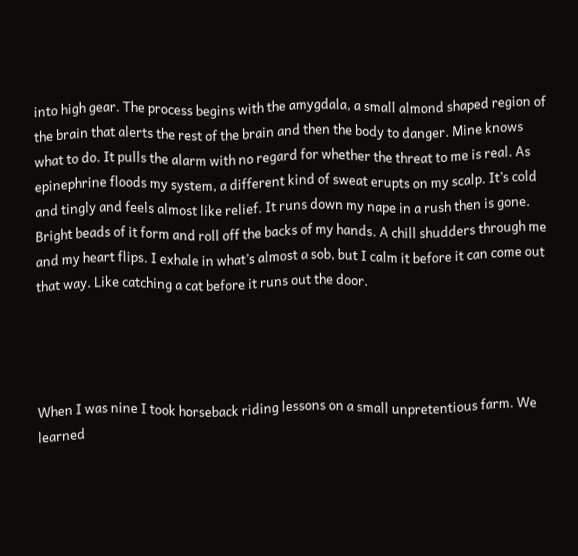into high gear. The process begins with the amygdala, a small almond shaped region of the brain that alerts the rest of the brain and then the body to danger. Mine knows what to do. It pulls the alarm with no regard for whether the threat to me is real. As epinephrine floods my system, a different kind of sweat erupts on my scalp. It’s cold and tingly and feels almost like relief. It runs down my nape in a rush then is gone. Bright beads of it form and roll off the backs of my hands. A chill shudders through me and my heart flips. I exhale in what’s almost a sob, but I calm it before it can come out that way. Like catching a cat before it runs out the door.




When I was nine I took horseback riding lessons on a small unpretentious farm. We learned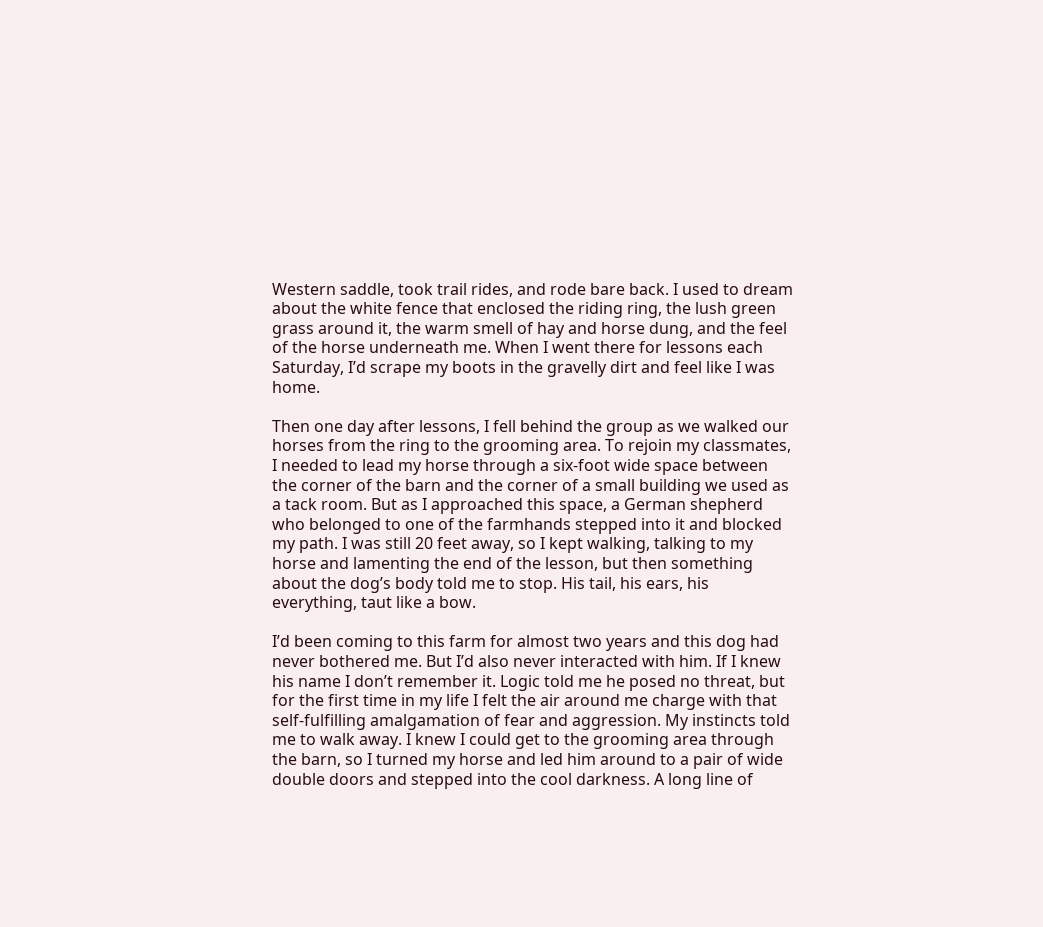Western saddle, took trail rides, and rode bare back. I used to dream about the white fence that enclosed the riding ring, the lush green grass around it, the warm smell of hay and horse dung, and the feel of the horse underneath me. When I went there for lessons each Saturday, I’d scrape my boots in the gravelly dirt and feel like I was home.

Then one day after lessons, I fell behind the group as we walked our horses from the ring to the grooming area. To rejoin my classmates, I needed to lead my horse through a six-foot wide space between the corner of the barn and the corner of a small building we used as a tack room. But as I approached this space, a German shepherd who belonged to one of the farmhands stepped into it and blocked my path. I was still 20 feet away, so I kept walking, talking to my horse and lamenting the end of the lesson, but then something about the dog’s body told me to stop. His tail, his ears, his everything, taut like a bow.

I’d been coming to this farm for almost two years and this dog had never bothered me. But I’d also never interacted with him. If I knew his name I don’t remember it. Logic told me he posed no threat, but for the first time in my life I felt the air around me charge with that self-fulfilling amalgamation of fear and aggression. My instincts told me to walk away. I knew I could get to the grooming area through the barn, so I turned my horse and led him around to a pair of wide double doors and stepped into the cool darkness. A long line of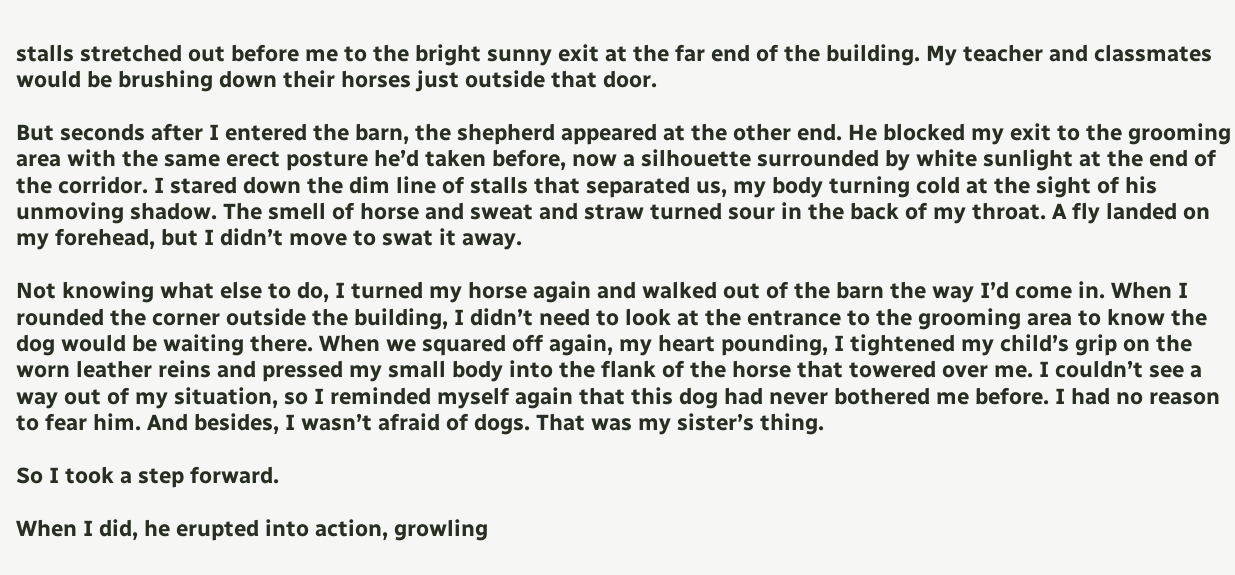stalls stretched out before me to the bright sunny exit at the far end of the building. My teacher and classmates would be brushing down their horses just outside that door.

But seconds after I entered the barn, the shepherd appeared at the other end. He blocked my exit to the grooming area with the same erect posture he’d taken before, now a silhouette surrounded by white sunlight at the end of the corridor. I stared down the dim line of stalls that separated us, my body turning cold at the sight of his unmoving shadow. The smell of horse and sweat and straw turned sour in the back of my throat. A fly landed on my forehead, but I didn’t move to swat it away.

Not knowing what else to do, I turned my horse again and walked out of the barn the way I’d come in. When I rounded the corner outside the building, I didn’t need to look at the entrance to the grooming area to know the dog would be waiting there. When we squared off again, my heart pounding, I tightened my child’s grip on the worn leather reins and pressed my small body into the flank of the horse that towered over me. I couldn’t see a way out of my situation, so I reminded myself again that this dog had never bothered me before. I had no reason to fear him. And besides, I wasn’t afraid of dogs. That was my sister’s thing.

So I took a step forward.

When I did, he erupted into action, growling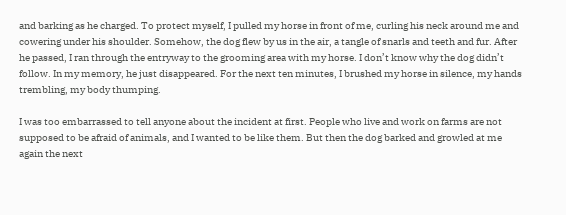and barking as he charged. To protect myself, I pulled my horse in front of me, curling his neck around me and cowering under his shoulder. Somehow, the dog flew by us in the air, a tangle of snarls and teeth and fur. After he passed, I ran through the entryway to the grooming area with my horse. I don’t know why the dog didn’t follow. In my memory, he just disappeared. For the next ten minutes, I brushed my horse in silence, my hands trembling, my body thumping.

I was too embarrassed to tell anyone about the incident at first. People who live and work on farms are not supposed to be afraid of animals, and I wanted to be like them. But then the dog barked and growled at me again the next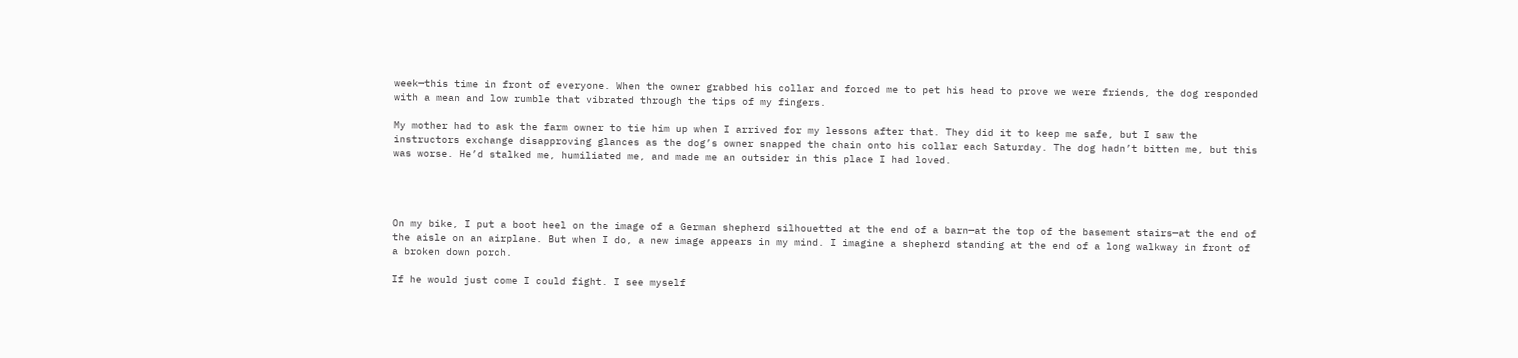week—this time in front of everyone. When the owner grabbed his collar and forced me to pet his head to prove we were friends, the dog responded with a mean and low rumble that vibrated through the tips of my fingers.

My mother had to ask the farm owner to tie him up when I arrived for my lessons after that. They did it to keep me safe, but I saw the instructors exchange disapproving glances as the dog’s owner snapped the chain onto his collar each Saturday. The dog hadn’t bitten me, but this was worse. He’d stalked me, humiliated me, and made me an outsider in this place I had loved.




On my bike, I put a boot heel on the image of a German shepherd silhouetted at the end of a barn—at the top of the basement stairs—at the end of the aisle on an airplane. But when I do, a new image appears in my mind. I imagine a shepherd standing at the end of a long walkway in front of a broken down porch.

If he would just come I could fight. I see myself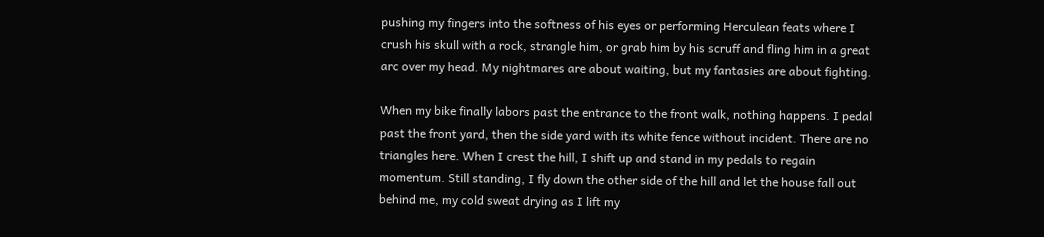pushing my fingers into the softness of his eyes or performing Herculean feats where I crush his skull with a rock, strangle him, or grab him by his scruff and fling him in a great arc over my head. My nightmares are about waiting, but my fantasies are about fighting.

When my bike finally labors past the entrance to the front walk, nothing happens. I pedal past the front yard, then the side yard with its white fence without incident. There are no triangles here. When I crest the hill, I shift up and stand in my pedals to regain momentum. Still standing, I fly down the other side of the hill and let the house fall out behind me, my cold sweat drying as I lift my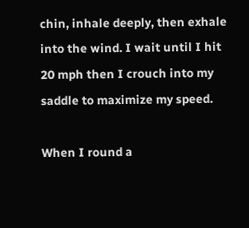chin, inhale deeply, then exhale into the wind. I wait until I hit 20 mph then I crouch into my saddle to maximize my speed.

When I round a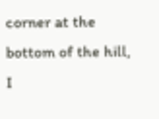corner at the bottom of the hill, I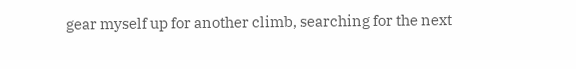gear myself up for another climb, searching for the next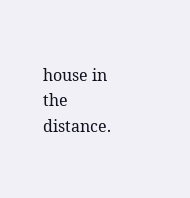house in the distance.